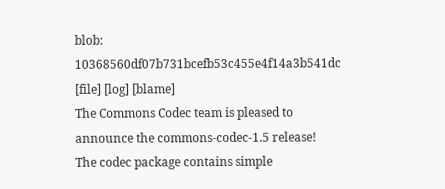blob: 10368560df07b731bcefb53c455e4f14a3b541dc [file] [log] [blame]
The Commons Codec team is pleased to announce the commons-codec-1.5 release!
The codec package contains simple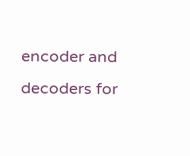encoder and decoders for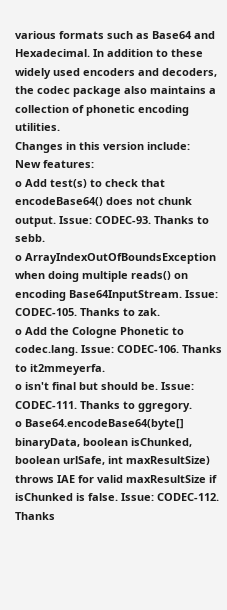various formats such as Base64 and Hexadecimal. In addition to these
widely used encoders and decoders, the codec package also maintains a
collection of phonetic encoding utilities.
Changes in this version include:
New features:
o Add test(s) to check that encodeBase64() does not chunk output. Issue: CODEC-93. Thanks to sebb.
o ArrayIndexOutOfBoundsException when doing multiple reads() on encoding Base64InputStream. Issue: CODEC-105. Thanks to zak.
o Add the Cologne Phonetic to codec.lang. Issue: CODEC-106. Thanks to it2mmeyerfa.
o isn't final but should be. Issue: CODEC-111. Thanks to ggregory.
o Base64.encodeBase64(byte[] binaryData, boolean isChunked, boolean urlSafe, int maxResultSize) throws IAE for valid maxResultSize if isChunked is false. Issue: CODEC-112. Thanks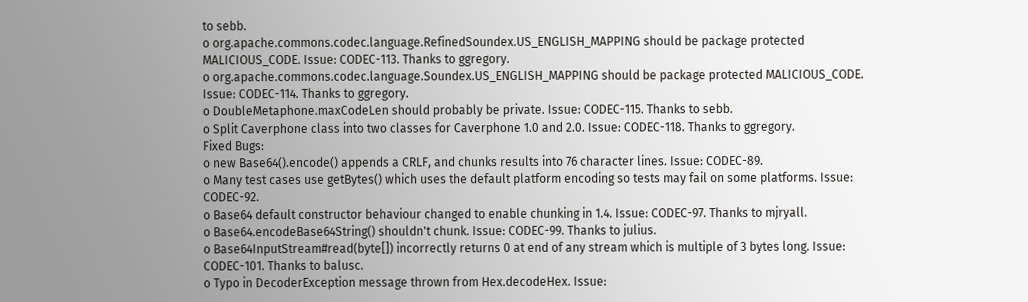to sebb.
o org.apache.commons.codec.language.RefinedSoundex.US_ENGLISH_MAPPING should be package protected MALICIOUS_CODE. Issue: CODEC-113. Thanks to ggregory.
o org.apache.commons.codec.language.Soundex.US_ENGLISH_MAPPING should be package protected MALICIOUS_CODE. Issue: CODEC-114. Thanks to ggregory.
o DoubleMetaphone.maxCodeLen should probably be private. Issue: CODEC-115. Thanks to sebb.
o Split Caverphone class into two classes for Caverphone 1.0 and 2.0. Issue: CODEC-118. Thanks to ggregory.
Fixed Bugs:
o new Base64().encode() appends a CRLF, and chunks results into 76 character lines. Issue: CODEC-89.
o Many test cases use getBytes() which uses the default platform encoding so tests may fail on some platforms. Issue: CODEC-92.
o Base64 default constructor behaviour changed to enable chunking in 1.4. Issue: CODEC-97. Thanks to mjryall.
o Base64.encodeBase64String() shouldn't chunk. Issue: CODEC-99. Thanks to julius.
o Base64InputStream#read(byte[]) incorrectly returns 0 at end of any stream which is multiple of 3 bytes long. Issue: CODEC-101. Thanks to balusc.
o Typo in DecoderException message thrown from Hex.decodeHex. Issue: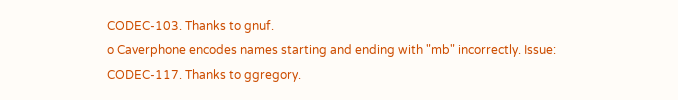CODEC-103. Thanks to gnuf.
o Caverphone encodes names starting and ending with "mb" incorrectly. Issue: CODEC-117. Thanks to ggregory.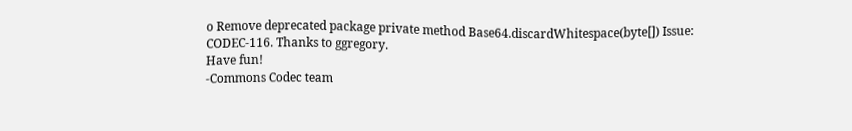o Remove deprecated package private method Base64.discardWhitespace(byte[]) Issue: CODEC-116. Thanks to ggregory.
Have fun!
-Commons Codec team